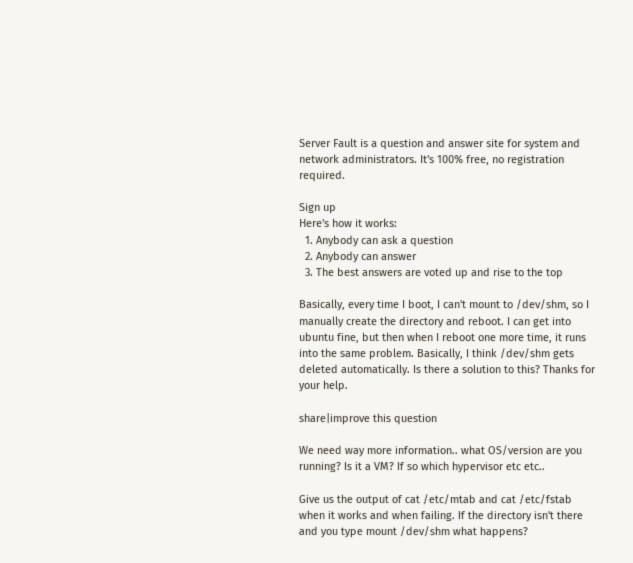Server Fault is a question and answer site for system and network administrators. It's 100% free, no registration required.

Sign up
Here's how it works:
  1. Anybody can ask a question
  2. Anybody can answer
  3. The best answers are voted up and rise to the top

Basically, every time I boot, I can't mount to /dev/shm, so I manually create the directory and reboot. I can get into ubuntu fine, but then when I reboot one more time, it runs into the same problem. Basically, I think /dev/shm gets deleted automatically. Is there a solution to this? Thanks for your help.

share|improve this question

We need way more information.. what OS/version are you running? Is it a VM? If so which hypervisor etc etc..

Give us the output of cat /etc/mtab and cat /etc/fstab when it works and when failing. If the directory isn't there and you type mount /dev/shm what happens?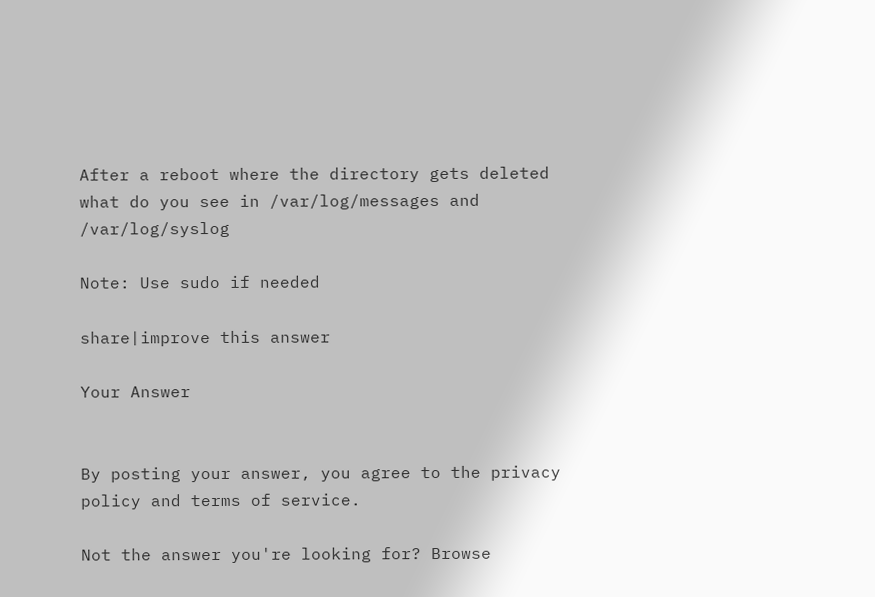After a reboot where the directory gets deleted what do you see in /var/log/messages and /var/log/syslog

Note: Use sudo if needed

share|improve this answer

Your Answer


By posting your answer, you agree to the privacy policy and terms of service.

Not the answer you're looking for? Browse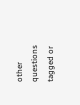other questions tagged or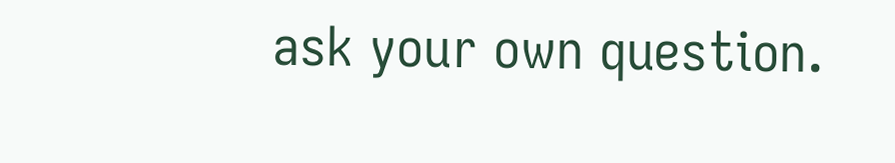ask your own question.